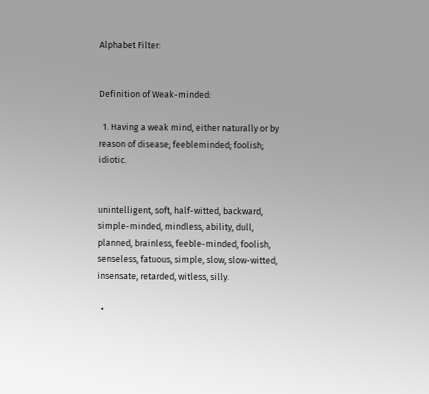Alphabet Filter:


Definition of Weak-minded:

  1. Having a weak mind, either naturally or by reason of disease; feebleminded; foolish; idiotic.


unintelligent, soft, half-witted, backward, simple-minded, mindless, ability, dull, planned, brainless, feeble-minded, foolish, senseless, fatuous, simple, slow, slow-witted, insensate, retarded, witless, silly.

  •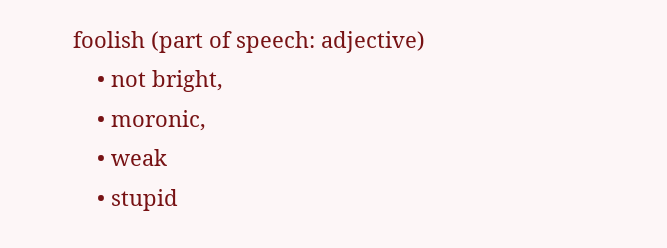foolish (part of speech: adjective)
    • not bright,
    • moronic,
    • weak
    • stupid